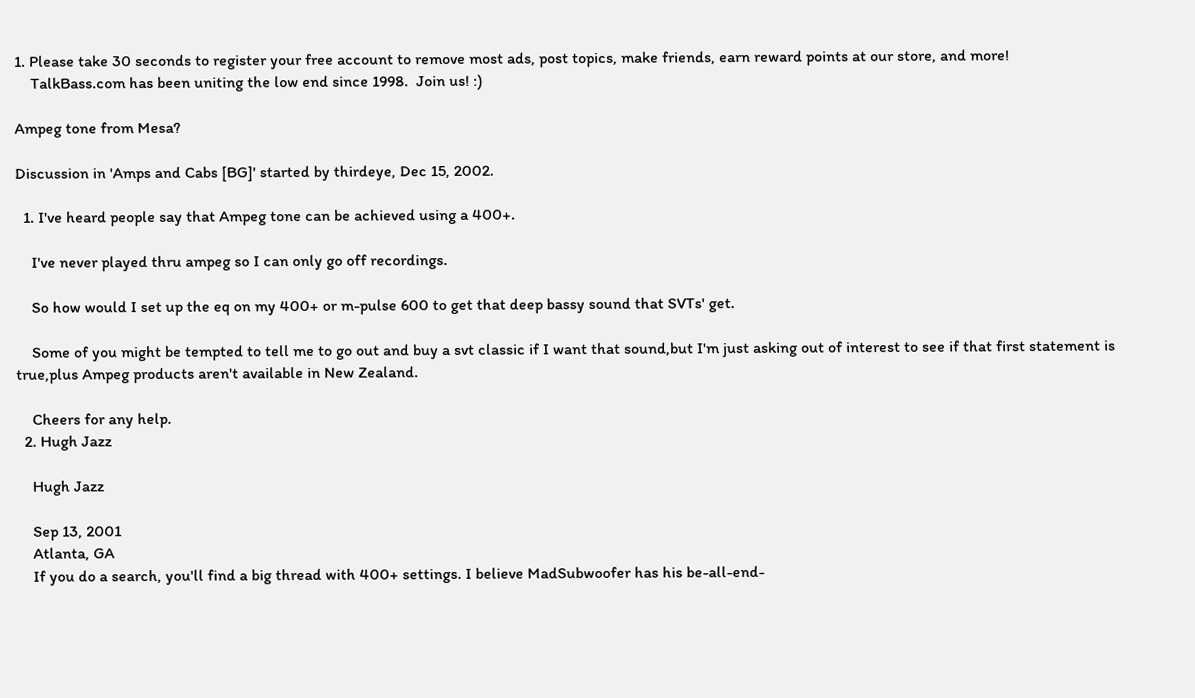1. Please take 30 seconds to register your free account to remove most ads, post topics, make friends, earn reward points at our store, and more!
    TalkBass.com has been uniting the low end since 1998.  Join us! :)

Ampeg tone from Mesa?

Discussion in 'Amps and Cabs [BG]' started by thirdeye, Dec 15, 2002.

  1. I've heard people say that Ampeg tone can be achieved using a 400+.

    I've never played thru ampeg so I can only go off recordings.

    So how would I set up the eq on my 400+ or m-pulse 600 to get that deep bassy sound that SVTs' get.

    Some of you might be tempted to tell me to go out and buy a svt classic if I want that sound,but I'm just asking out of interest to see if that first statement is true,plus Ampeg products aren't available in New Zealand.

    Cheers for any help.
  2. Hugh Jazz

    Hugh Jazz

    Sep 13, 2001
    Atlanta, GA
    If you do a search, you'll find a big thread with 400+ settings. I believe MadSubwoofer has his be-all-end-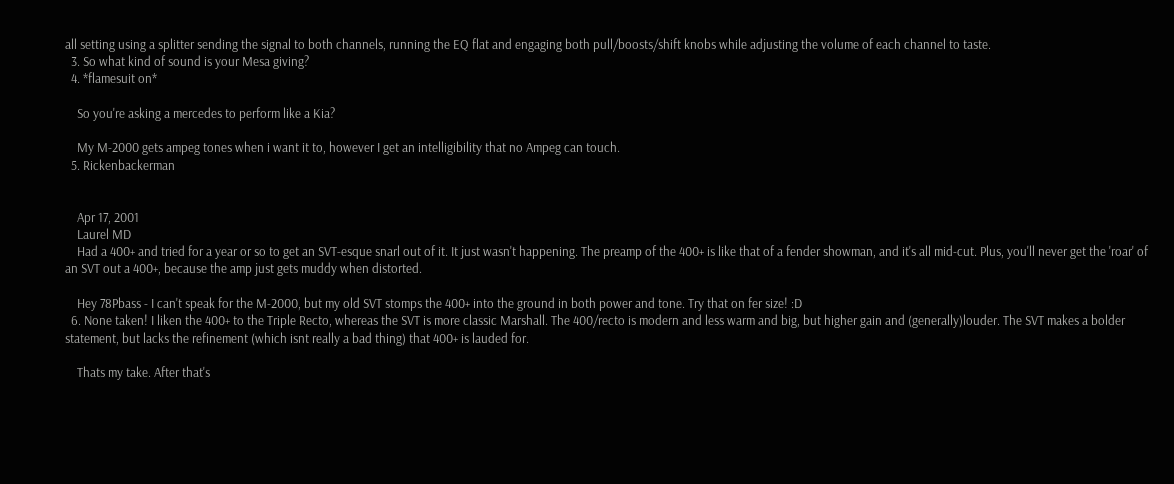all setting using a splitter sending the signal to both channels, running the EQ flat and engaging both pull/boosts/shift knobs while adjusting the volume of each channel to taste.
  3. So what kind of sound is your Mesa giving?
  4. *flamesuit on*

    So you're asking a mercedes to perform like a Kia?

    My M-2000 gets ampeg tones when i want it to, however I get an intelligibility that no Ampeg can touch.
  5. Rickenbackerman


    Apr 17, 2001
    Laurel MD
    Had a 400+ and tried for a year or so to get an SVT-esque snarl out of it. It just wasn't happening. The preamp of the 400+ is like that of a fender showman, and it's all mid-cut. Plus, you'll never get the 'roar' of an SVT out a 400+, because the amp just gets muddy when distorted.

    Hey 78Pbass - I can't speak for the M-2000, but my old SVT stomps the 400+ into the ground in both power and tone. Try that on fer size! :D
  6. None taken! I liken the 400+ to the Triple Recto, whereas the SVT is more classic Marshall. The 400/recto is modern and less warm and big, but higher gain and (generally)louder. The SVT makes a bolder statement, but lacks the refinement (which isnt really a bad thing) that 400+ is lauded for.

    Thats my take. After that's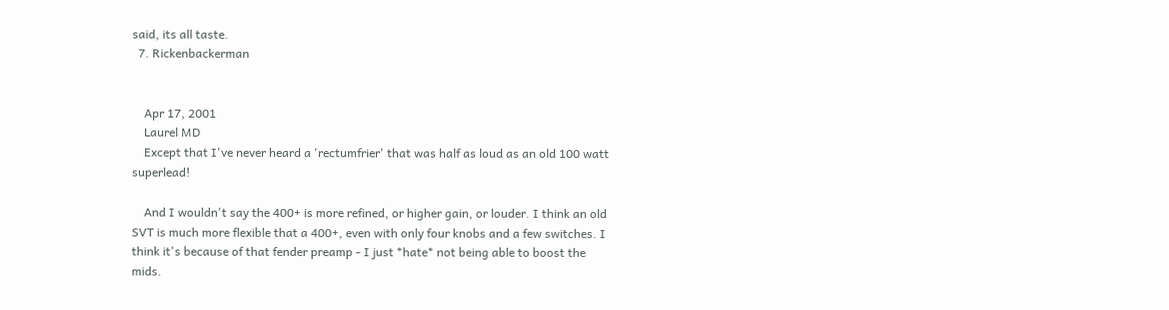said, its all taste.
  7. Rickenbackerman


    Apr 17, 2001
    Laurel MD
    Except that I've never heard a 'rectumfrier' that was half as loud as an old 100 watt superlead!

    And I wouldn't say the 400+ is more refined, or higher gain, or louder. I think an old SVT is much more flexible that a 400+, even with only four knobs and a few switches. I think it's because of that fender preamp - I just *hate* not being able to boost the mids.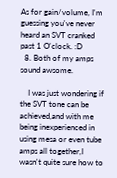As for gain/volume, I'm guessing you've never heard an SVT cranked past 1 O'clock. :D
  8. Both of my amps sound awsome.

    I was just wondering if the SVT tone can be achieved,and with me being inexperienced in using mesa or even tube amps all together,I wasn't quite sure how to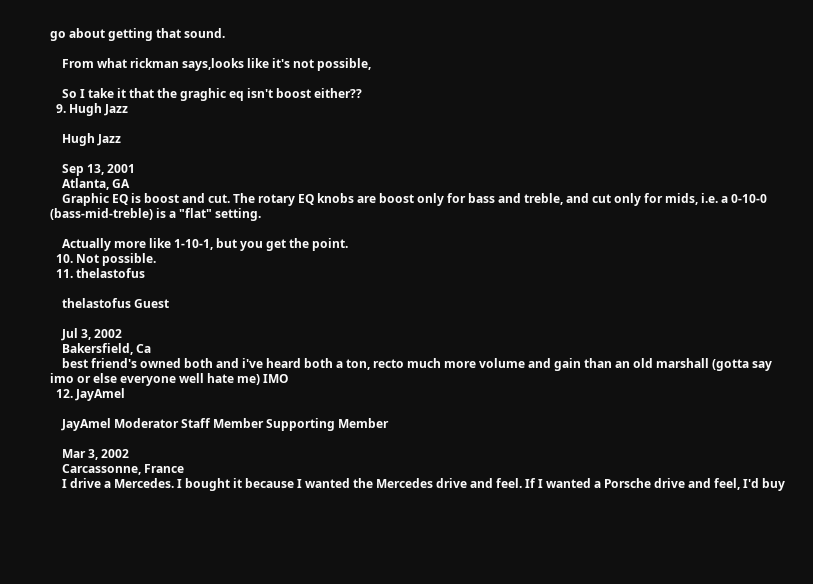go about getting that sound.

    From what rickman says,looks like it's not possible,

    So I take it that the graghic eq isn't boost either??
  9. Hugh Jazz

    Hugh Jazz

    Sep 13, 2001
    Atlanta, GA
    Graphic EQ is boost and cut. The rotary EQ knobs are boost only for bass and treble, and cut only for mids, i.e. a 0-10-0 (bass-mid-treble) is a "flat" setting.

    Actually more like 1-10-1, but you get the point.
  10. Not possible.
  11. thelastofus

    thelastofus Guest

    Jul 3, 2002
    Bakersfield, Ca
    best friend's owned both and i've heard both a ton, recto much more volume and gain than an old marshall (gotta say imo or else everyone well hate me) IMO
  12. JayAmel

    JayAmel Moderator Staff Member Supporting Member

    Mar 3, 2002
    Carcassonne, France
    I drive a Mercedes. I bought it because I wanted the Mercedes drive and feel. If I wanted a Porsche drive and feel, I'd buy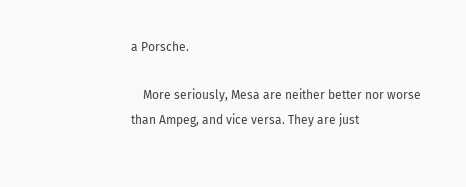a Porsche.

    More seriously, Mesa are neither better nor worse than Ampeg, and vice versa. They are just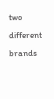two different brands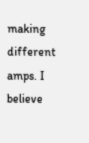making different amps. I believe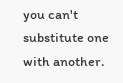you can't substitute one with another.